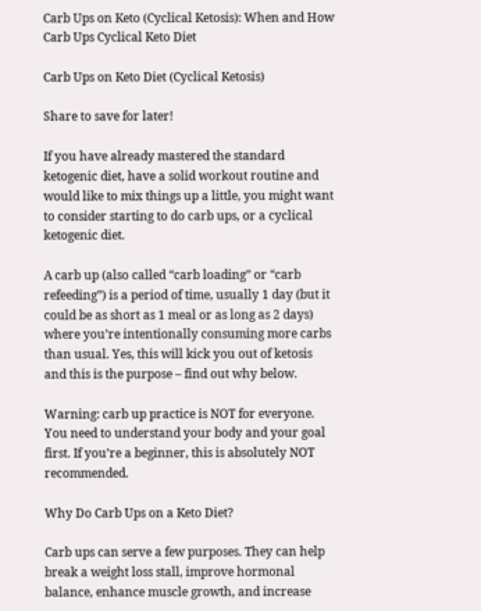Carb Ups on Keto (Cyclical Ketosis): When and How
Carb Ups Cyclical Keto Diet

Carb Ups on Keto Diet (Cyclical Ketosis)

Share to save for later!

If you have already mastered the standard ketogenic diet, have a solid workout routine and would like to mix things up a little, you might want to consider starting to do carb ups, or a cyclical ketogenic diet.

A carb up (also called “carb loading” or “carb refeeding”) is a period of time, usually 1 day (but it could be as short as 1 meal or as long as 2 days) where you’re intentionally consuming more carbs than usual. Yes, this will kick you out of ketosis and this is the purpose – find out why below.

Warning: carb up practice is NOT for everyone. You need to understand your body and your goal first. If you’re a beginner, this is absolutely NOT recommended.

Why Do Carb Ups on a Keto Diet?

Carb ups can serve a few purposes. They can help break a weight loss stall, improve hormonal balance, enhance muscle growth, and increase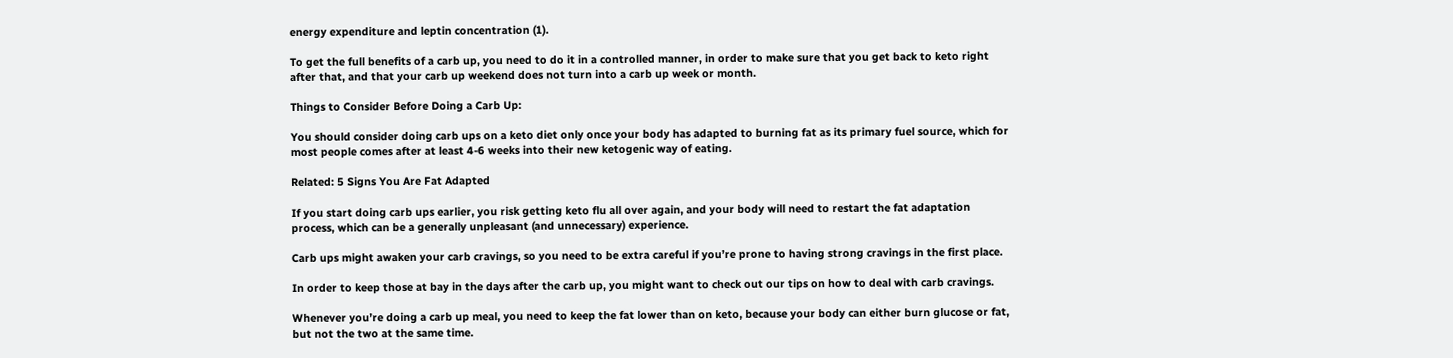energy expenditure and leptin concentration (1).

To get the full benefits of a carb up, you need to do it in a controlled manner, in order to make sure that you get back to keto right after that, and that your carb up weekend does not turn into a carb up week or month.

Things to Consider Before Doing a Carb Up:

You should consider doing carb ups on a keto diet only once your body has adapted to burning fat as its primary fuel source, which for most people comes after at least 4-6 weeks into their new ketogenic way of eating.

Related: 5 Signs You Are Fat Adapted

If you start doing carb ups earlier, you risk getting keto flu all over again, and your body will need to restart the fat adaptation process, which can be a generally unpleasant (and unnecessary) experience.

Carb ups might awaken your carb cravings, so you need to be extra careful if you’re prone to having strong cravings in the first place.

In order to keep those at bay in the days after the carb up, you might want to check out our tips on how to deal with carb cravings.

Whenever you’re doing a carb up meal, you need to keep the fat lower than on keto, because your body can either burn glucose or fat, but not the two at the same time.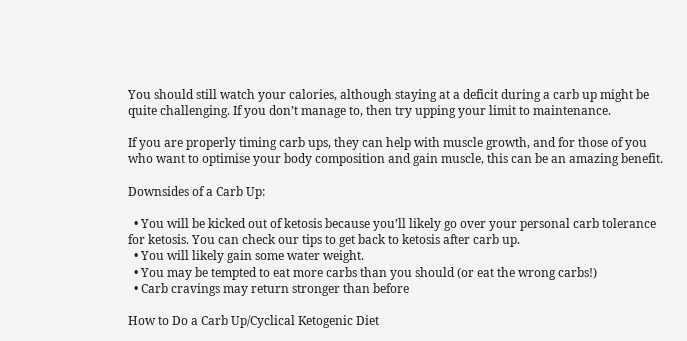You should still watch your calories, although staying at a deficit during a carb up might be quite challenging. If you don’t manage to, then try upping your limit to maintenance.

If you are properly timing carb ups, they can help with muscle growth, and for those of you who want to optimise your body composition and gain muscle, this can be an amazing benefit.

Downsides of a Carb Up:

  • You will be kicked out of ketosis because you’ll likely go over your personal carb tolerance for ketosis. You can check our tips to get back to ketosis after carb up.
  • You will likely gain some water weight.
  • You may be tempted to eat more carbs than you should (or eat the wrong carbs!)
  • Carb cravings may return stronger than before

How to Do a Carb Up/Cyclical Ketogenic Diet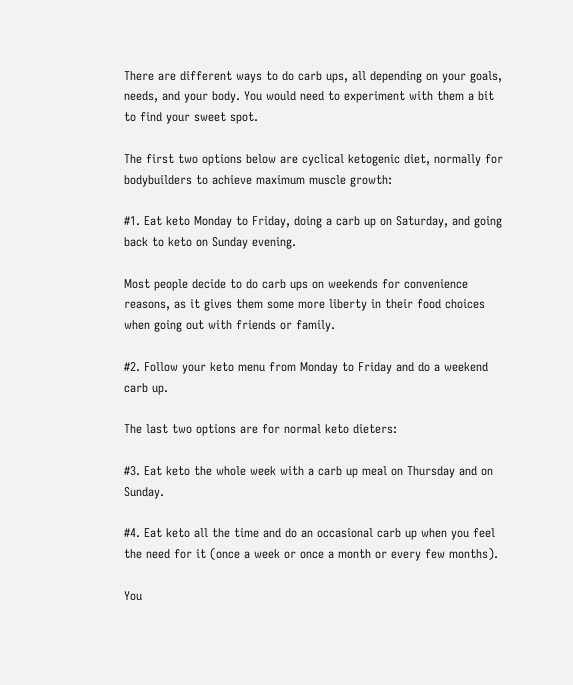There are different ways to do carb ups, all depending on your goals, needs, and your body. You would need to experiment with them a bit to find your sweet spot.

The first two options below are cyclical ketogenic diet, normally for bodybuilders to achieve maximum muscle growth:

#1. Eat keto Monday to Friday, doing a carb up on Saturday, and going back to keto on Sunday evening.

Most people decide to do carb ups on weekends for convenience reasons, as it gives them some more liberty in their food choices when going out with friends or family.

#2. Follow your keto menu from Monday to Friday and do a weekend carb up.

The last two options are for normal keto dieters:

#3. Eat keto the whole week with a carb up meal on Thursday and on Sunday.

#4. Eat keto all the time and do an occasional carb up when you feel the need for it (once a week or once a month or every few months).

You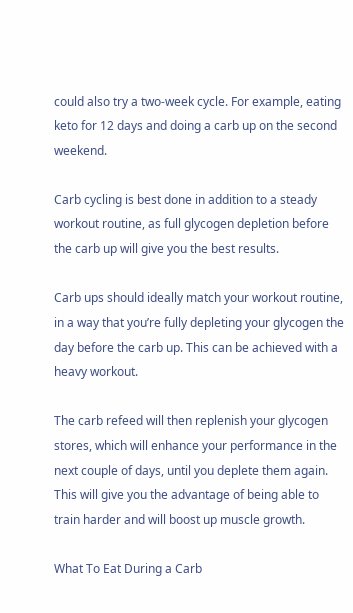could also try a two-week cycle. For example, eating keto for 12 days and doing a carb up on the second weekend.

Carb cycling is best done in addition to a steady workout routine, as full glycogen depletion before the carb up will give you the best results.

Carb ups should ideally match your workout routine, in a way that you’re fully depleting your glycogen the day before the carb up. This can be achieved with a heavy workout.

The carb refeed will then replenish your glycogen stores, which will enhance your performance in the next couple of days, until you deplete them again. This will give you the advantage of being able to train harder and will boost up muscle growth.

What To Eat During a Carb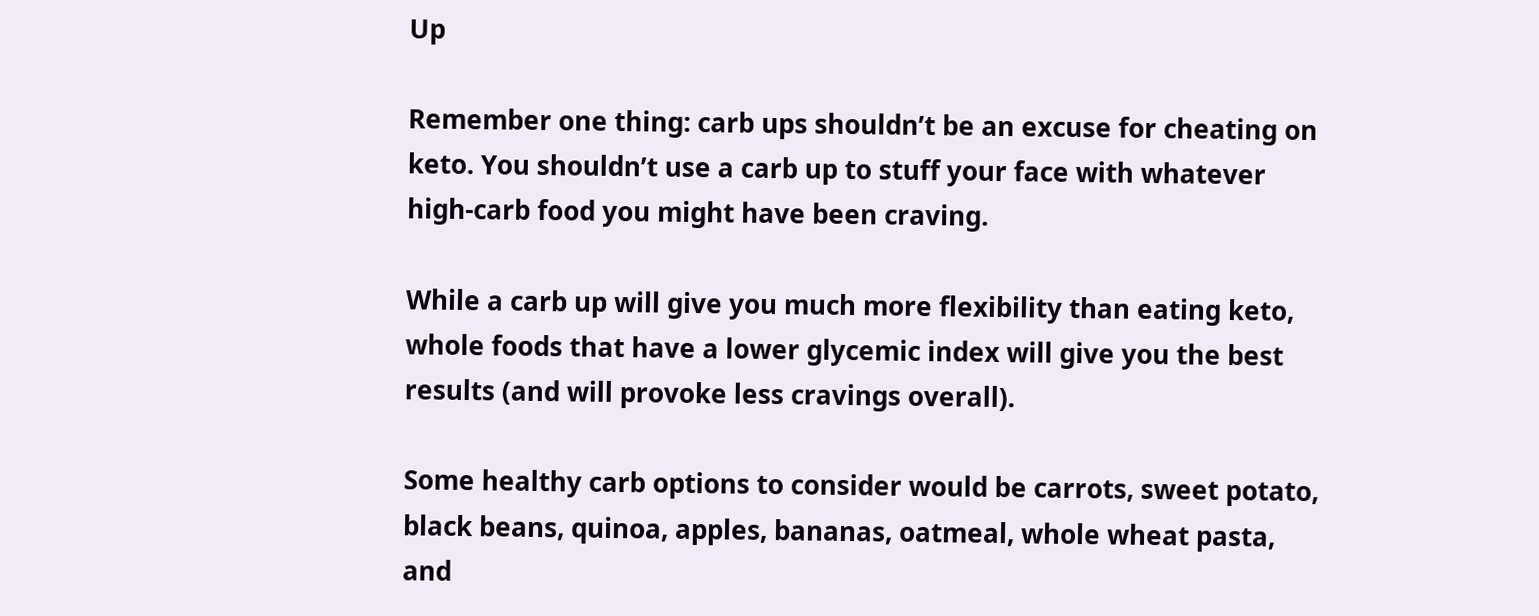Up

Remember one thing: carb ups shouldn’t be an excuse for cheating on keto. You shouldn’t use a carb up to stuff your face with whatever high-carb food you might have been craving.

While a carb up will give you much more flexibility than eating keto, whole foods that have a lower glycemic index will give you the best results (and will provoke less cravings overall).

Some healthy carb options to consider would be carrots, sweet potato, black beans, quinoa, apples, bananas, oatmeal, whole wheat pasta, and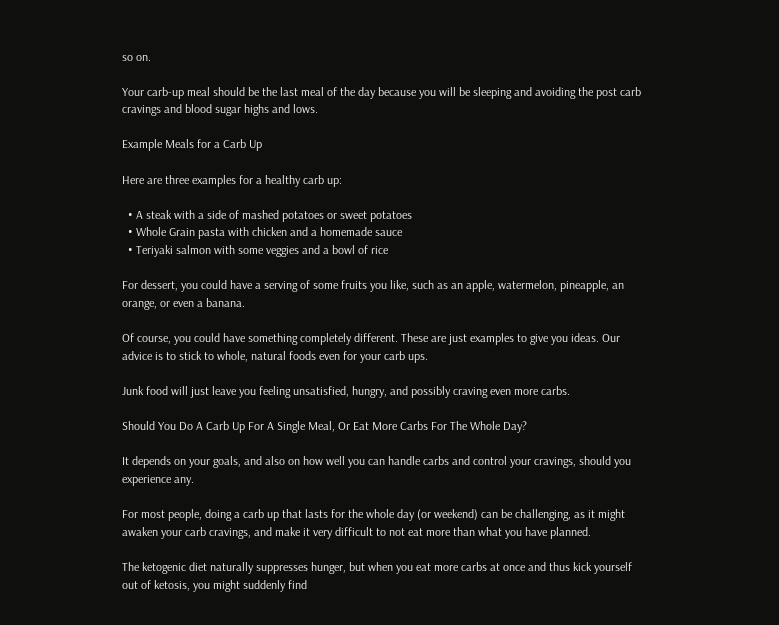so on.

Your carb-up meal should be the last meal of the day because you will be sleeping and avoiding the post carb cravings and blood sugar highs and lows.

Example Meals for a Carb Up

Here are three examples for a healthy carb up:

  • A steak with a side of mashed potatoes or sweet potatoes
  • Whole Grain pasta with chicken and a homemade sauce
  • Teriyaki salmon with some veggies and a bowl of rice

For dessert, you could have a serving of some fruits you like, such as an apple, watermelon, pineapple, an orange, or even a banana.

Of course, you could have something completely different. These are just examples to give you ideas. Our advice is to stick to whole, natural foods even for your carb ups.

Junk food will just leave you feeling unsatisfied, hungry, and possibly craving even more carbs.

Should You Do A Carb Up For A Single Meal, Or Eat More Carbs For The Whole Day?

It depends on your goals, and also on how well you can handle carbs and control your cravings, should you experience any.

For most people, doing a carb up that lasts for the whole day (or weekend) can be challenging, as it might awaken your carb cravings, and make it very difficult to not eat more than what you have planned.

The ketogenic diet naturally suppresses hunger, but when you eat more carbs at once and thus kick yourself out of ketosis, you might suddenly find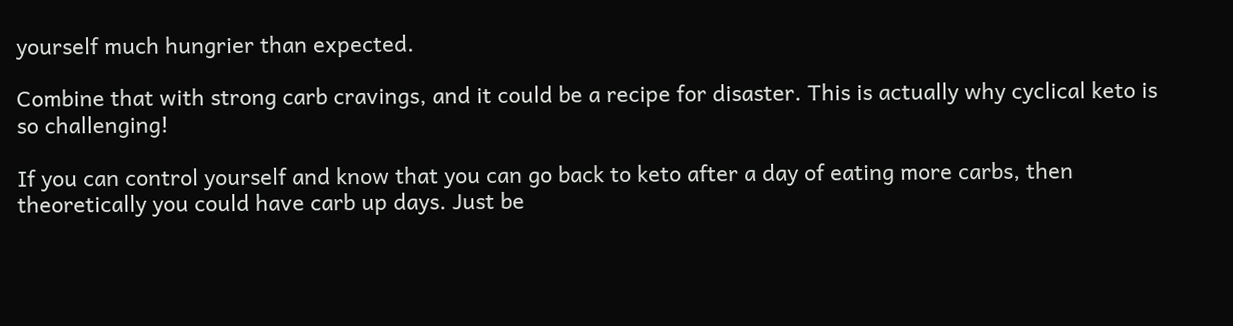yourself much hungrier than expected.

Combine that with strong carb cravings, and it could be a recipe for disaster. This is actually why cyclical keto is so challenging!

If you can control yourself and know that you can go back to keto after a day of eating more carbs, then theoretically you could have carb up days. Just be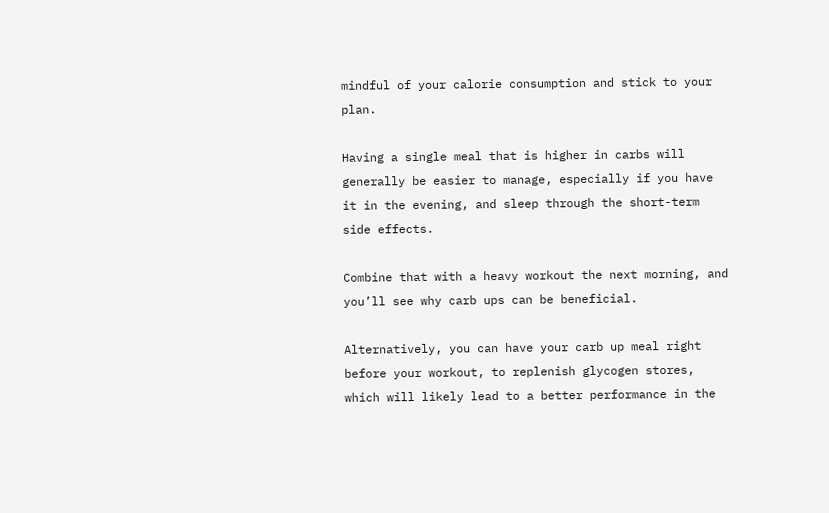mindful of your calorie consumption and stick to your plan.

Having a single meal that is higher in carbs will generally be easier to manage, especially if you have it in the evening, and sleep through the short-term side effects.

Combine that with a heavy workout the next morning, and you’ll see why carb ups can be beneficial.

Alternatively, you can have your carb up meal right before your workout, to replenish glycogen stores, which will likely lead to a better performance in the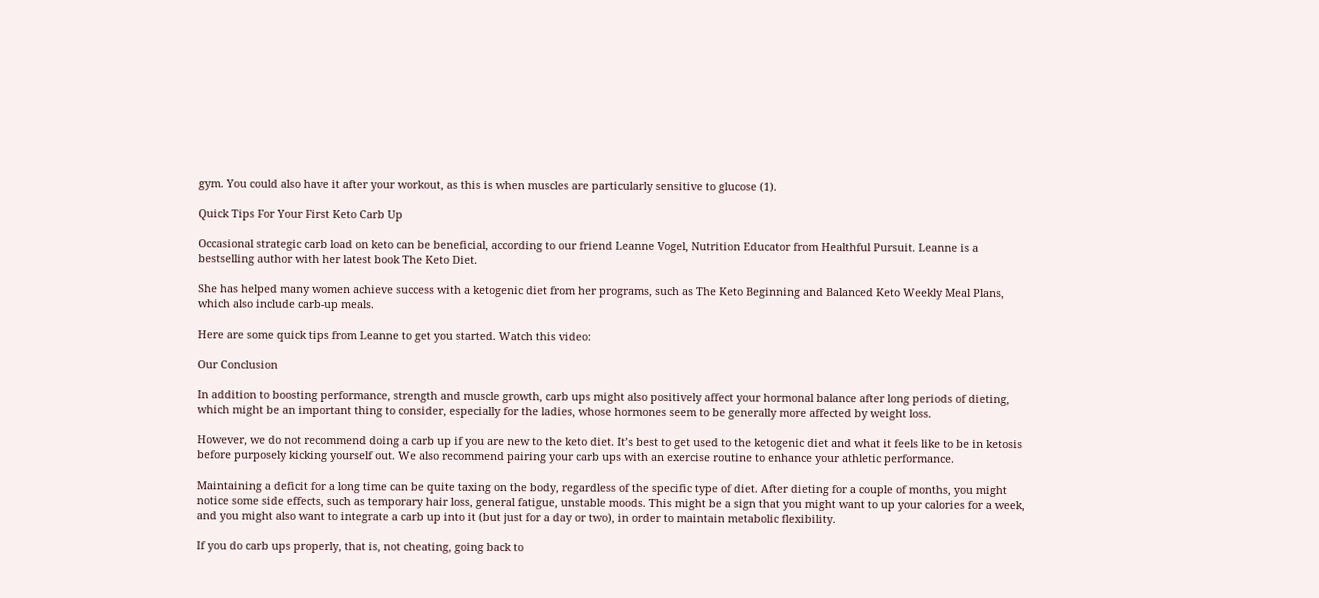gym. You could also have it after your workout, as this is when muscles are particularly sensitive to glucose (1).

Quick Tips For Your First Keto Carb Up

Occasional strategic carb load on keto can be beneficial, according to our friend Leanne Vogel, Nutrition Educator from Healthful Pursuit. Leanne is a bestselling author with her latest book The Keto Diet.

She has helped many women achieve success with a ketogenic diet from her programs, such as The Keto Beginning and Balanced Keto Weekly Meal Plans, which also include carb-up meals.

Here are some quick tips from Leanne to get you started. Watch this video:

Our Conclusion

In addition to boosting performance, strength and muscle growth, carb ups might also positively affect your hormonal balance after long periods of dieting, which might be an important thing to consider, especially for the ladies, whose hormones seem to be generally more affected by weight loss.

However, we do not recommend doing a carb up if you are new to the keto diet. It’s best to get used to the ketogenic diet and what it feels like to be in ketosis before purposely kicking yourself out. We also recommend pairing your carb ups with an exercise routine to enhance your athletic performance.

Maintaining a deficit for a long time can be quite taxing on the body, regardless of the specific type of diet. After dieting for a couple of months, you might notice some side effects, such as temporary hair loss, general fatigue, unstable moods. This might be a sign that you might want to up your calories for a week, and you might also want to integrate a carb up into it (but just for a day or two), in order to maintain metabolic flexibility.

If you do carb ups properly, that is, not cheating, going back to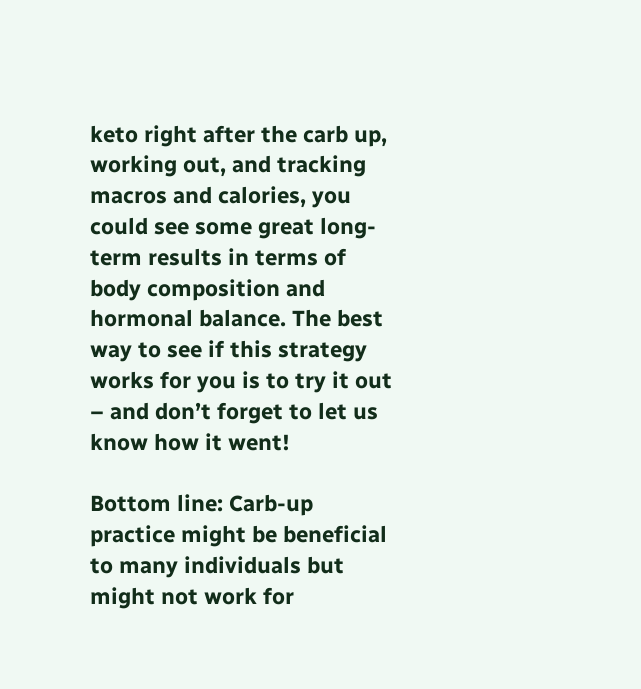keto right after the carb up, working out, and tracking macros and calories, you could see some great long-term results in terms of body composition and hormonal balance. The best way to see if this strategy works for you is to try it out – and don’t forget to let us know how it went!

Bottom line: Carb-up practice might be beneficial to many individuals but might not work for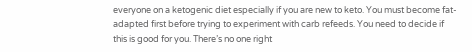everyone on a ketogenic diet especially if you are new to keto. You must become fat-adapted first before trying to experiment with carb refeeds. You need to decide if this is good for you. There’s no one right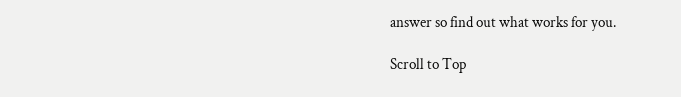answer so find out what works for you.

Scroll to Top